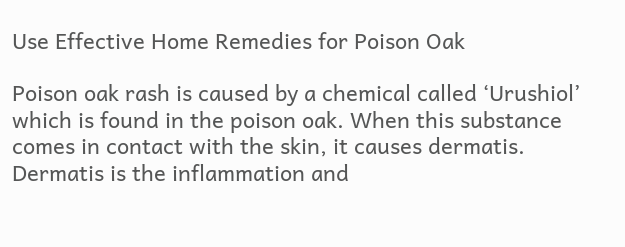Use Effective Home Remedies for Poison Oak

Poison oak rash is caused by a chemical called ‘Urushiol’ which is found in the poison oak. When this substance comes in contact with the skin, it causes dermatis. Dermatis is the inflammation and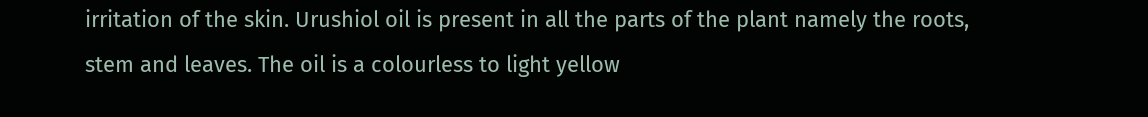irritation of the skin. Urushiol oil is present in all the parts of the plant namely the roots, stem and leaves. The oil is a colourless to light yellow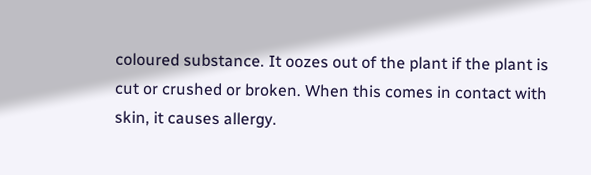coloured substance. It oozes out of the plant if the plant is cut or crushed or broken. When this comes in contact with skin, it causes allergy.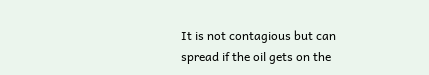It is not contagious but can spread if the oil gets on the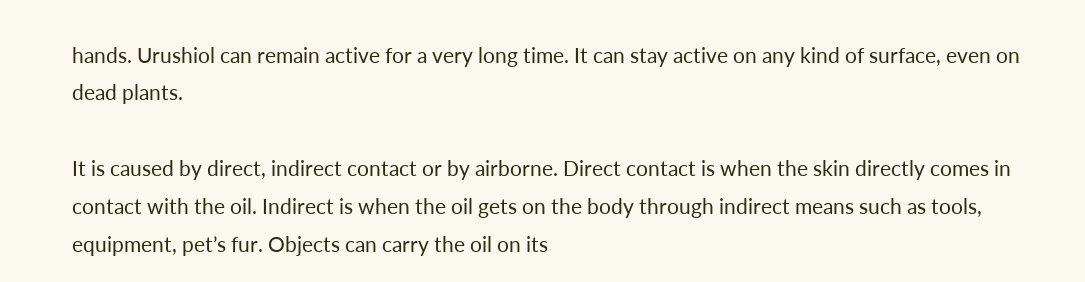hands. Urushiol can remain active for a very long time. It can stay active on any kind of surface, even on dead plants.

It is caused by direct, indirect contact or by airborne. Direct contact is when the skin directly comes in contact with the oil. Indirect is when the oil gets on the body through indirect means such as tools, equipment, pet’s fur. Objects can carry the oil on its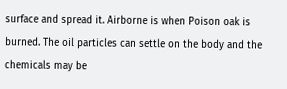surface and spread it. Airborne is when Poison oak is burned. The oil particles can settle on the body and the chemicals may be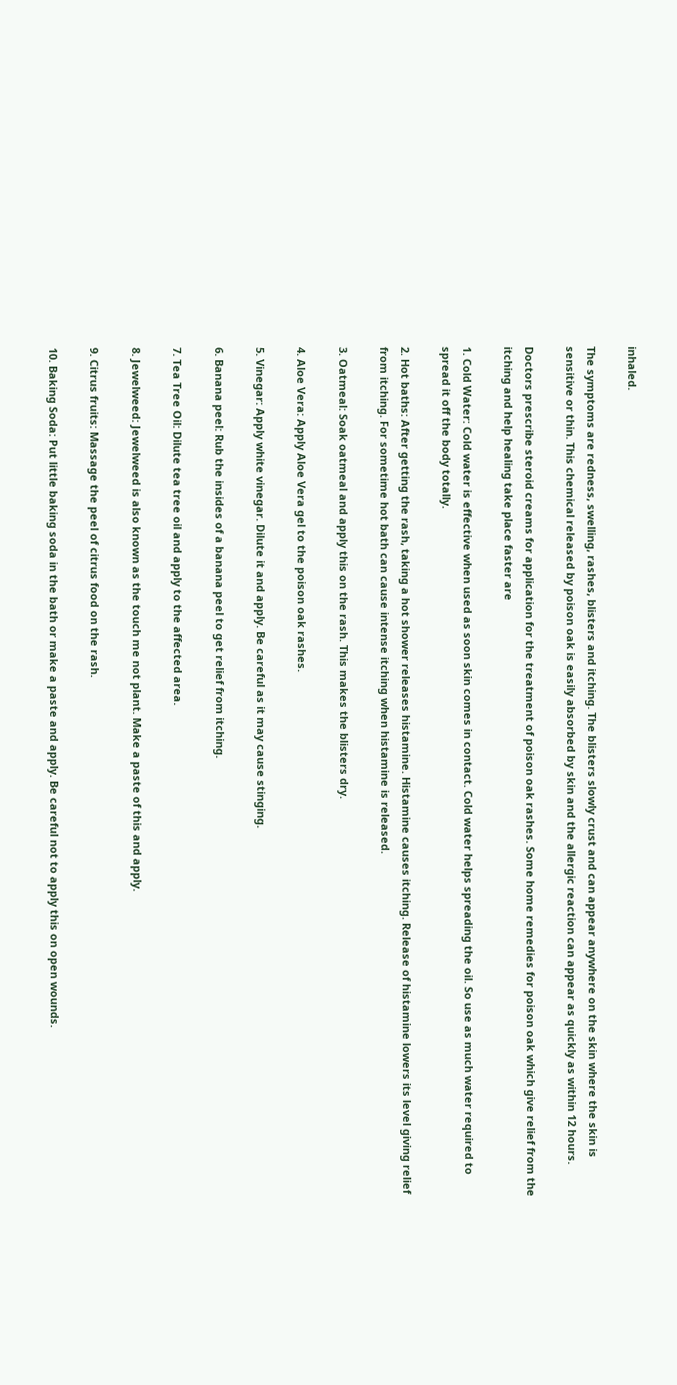inhaled.

The symptoms are redness, swelling, rashes, blisters and itching. The blisters slowly crust and can appear anywhere on the skin where the skin is sensitive or thin. This chemical released by poison oak is easily absorbed by skin and the allergic reaction can appear as quickly as within 12 hours.

Doctors prescribe steroid creams for application for the treatment of poison oak rashes. Some home remedies for poison oak which give relief from the itching and help healing take place faster are

1. Cold Water: Cold water is effective when used as soon skin comes in contact. Cold water helps spreading the oil. So use as much water required to spread it off the body totally.

2. Hot baths: After getting the rash, taking a hot shower releases histamine. Histamine causes itching. Release of histamine lowers its level giving relief from itching. For sometime hot bath can cause intense itching when histamine is released.

3. Oatmeal: Soak oatmeal and apply this on the rash. This makes the blisters dry.

4. Aloe Vera: Apply Aloe Vera gel to the poison oak rashes.

5. Vinegar: Apply white vinegar. Dilute it and apply. Be careful as it may cause stinging.

6. Banana peel: Rub the insides of a banana peel to get relief from itching.

7. Tea Tree Oil: Dilute tea tree oil and apply to the affected area.

8. Jewelweed: Jewelweed is also known as the touch me not plant. Make a paste of this and apply.

9. Citrus fruits: Massage the peel of citrus food on the rash.

10. Baking Soda: Put little baking soda in the bath or make a paste and apply. Be careful not to apply this on open wounds.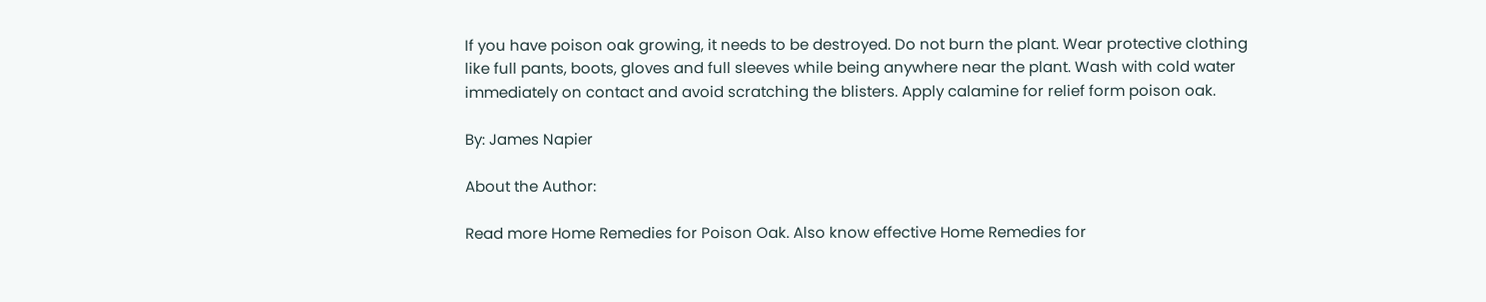If you have poison oak growing, it needs to be destroyed. Do not burn the plant. Wear protective clothing like full pants, boots, gloves and full sleeves while being anywhere near the plant. Wash with cold water immediately on contact and avoid scratching the blisters. Apply calamine for relief form poison oak.

By: James Napier

About the Author:

Read more Home Remedies for Poison Oak. Also know effective Home Remedies for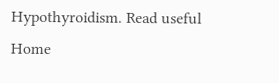Hypothyroidism. Read useful Home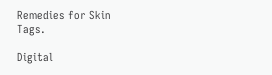Remedies for Skin Tags.

Digital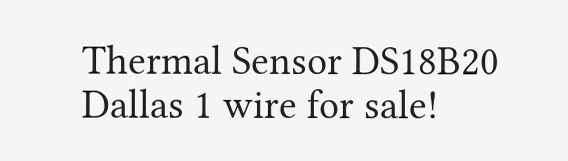Thermal Sensor DS18B20 Dallas 1 wire for sale!